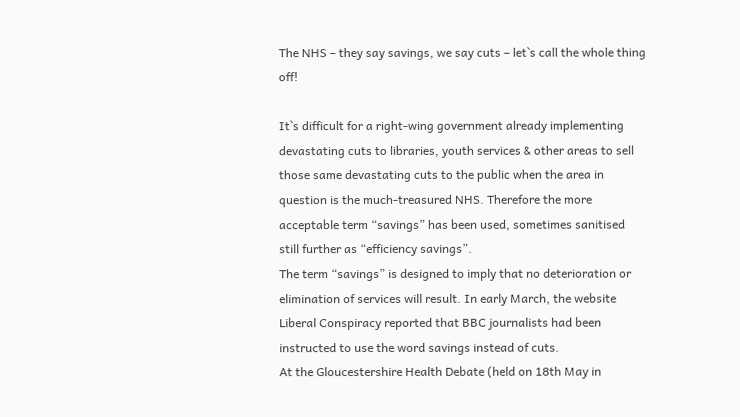The NHS – they say savings, we say cuts – let`s call the whole thing off!

It`s difficult for a right-wing government already implementing devastating cuts to libraries, youth services & other areas to sell those same devastating cuts to the public when the area in question is the much-treasured NHS. Therefore the more acceptable term “savings” has been used, sometimes sanitised still further as “efficiency savings”.
The term “savings” is designed to imply that no deterioration or elimination of services will result. In early March, the website Liberal Conspiracy reported that BBC journalists had been instructed to use the word savings instead of cuts.
At the Gloucestershire Health Debate (held on 18th May in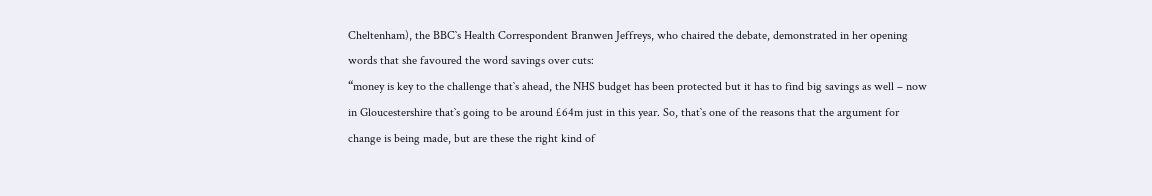Cheltenham), the BBC`s Health Correspondent Branwen Jeffreys, who chaired the debate, demonstrated in her opening words that she favoured the word savings over cuts:
“money is key to the challenge that`s ahead, the NHS budget has been protected but it has to find big savings as well – now in Gloucestershire that`s going to be around £64m just in this year. So, that`s one of the reasons that the argument for change is being made, but are these the right kind of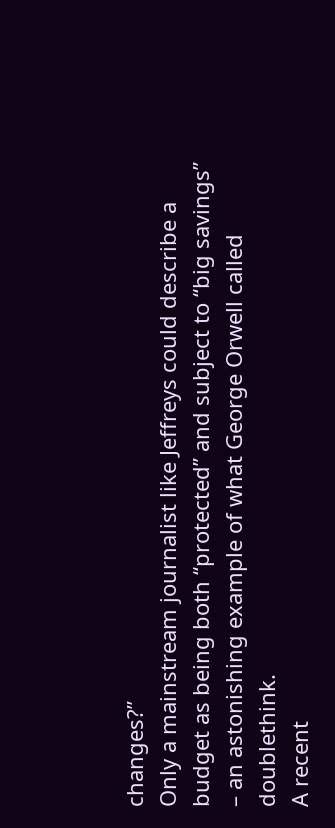changes?”
Only a mainstream journalist like Jeffreys could describe a budget as being both “protected” and subject to “big savings” – an astonishing example of what George Orwell called doublethink.
A recent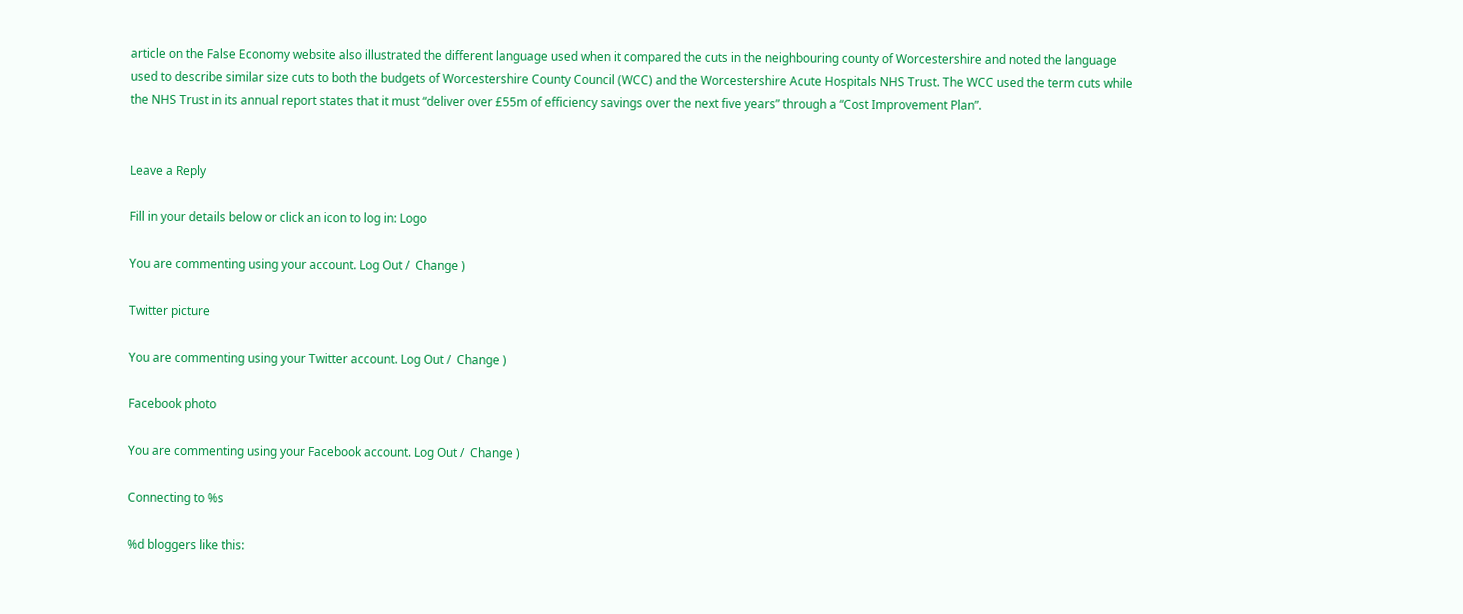article on the False Economy website also illustrated the different language used when it compared the cuts in the neighbouring county of Worcestershire and noted the language used to describe similar size cuts to both the budgets of Worcestershire County Council (WCC) and the Worcestershire Acute Hospitals NHS Trust. The WCC used the term cuts while the NHS Trust in its annual report states that it must “deliver over £55m of efficiency savings over the next five years” through a “Cost Improvement Plan”.


Leave a Reply

Fill in your details below or click an icon to log in: Logo

You are commenting using your account. Log Out /  Change )

Twitter picture

You are commenting using your Twitter account. Log Out /  Change )

Facebook photo

You are commenting using your Facebook account. Log Out /  Change )

Connecting to %s

%d bloggers like this: